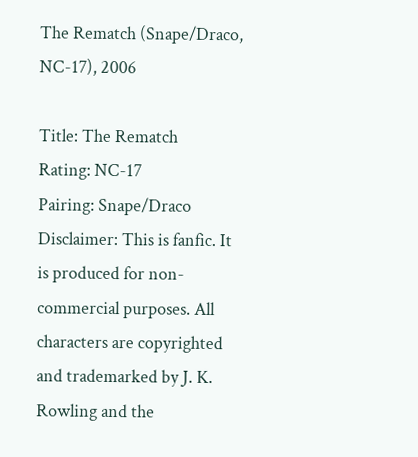The Rematch (Snape/Draco, NC-17), 2006

Title: The Rematch
Rating: NC-17
Pairing: Snape/Draco
Disclaimer: This is fanfic. It is produced for non-commercial purposes. All characters are copyrighted and trademarked by J. K. Rowling and the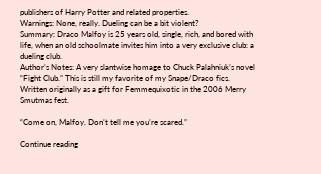publishers of Harry Potter and related properties.
Warnings: None, really. Dueling can be a bit violent?
Summary: Draco Malfoy is 25 years old, single, rich, and bored with life, when an old schoolmate invites him into a very exclusive club: a dueling club.
Author’s Notes: A very slantwise homage to Chuck Palahniuk’s novel “Fight Club.” This is still my favorite of my Snape/Draco fics. Written originally as a gift for Femmequixotic in the 2006 Merry Smutmas fest.

“Come on, Malfoy. Don’t tell me you’re scared.”

Continue reading